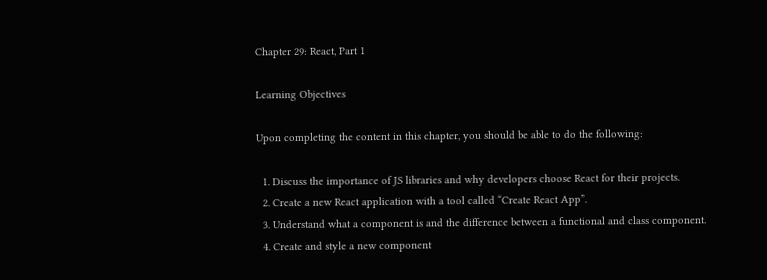Chapter 29: React, Part 1

Learning Objectives

Upon completing the content in this chapter, you should be able to do the following:

  1. Discuss the importance of JS libraries and why developers choose React for their projects.
  2. Create a new React application with a tool called “Create React App”.
  3. Understand what a component is and the difference between a functional and class component.
  4. Create and style a new component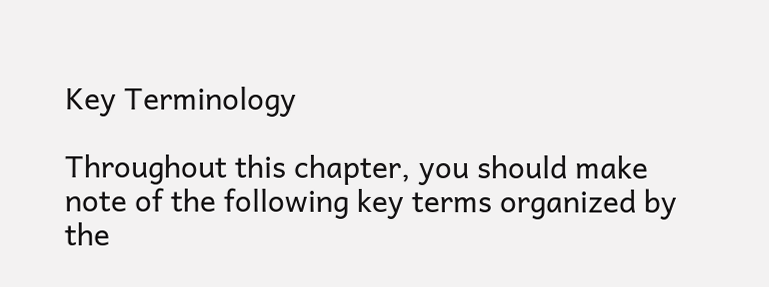Key Terminology

Throughout this chapter, you should make note of the following key terms organized by the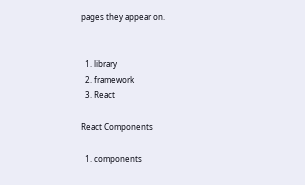pages they appear on.


  1. library
  2. framework
  3. React

React Components

  1. components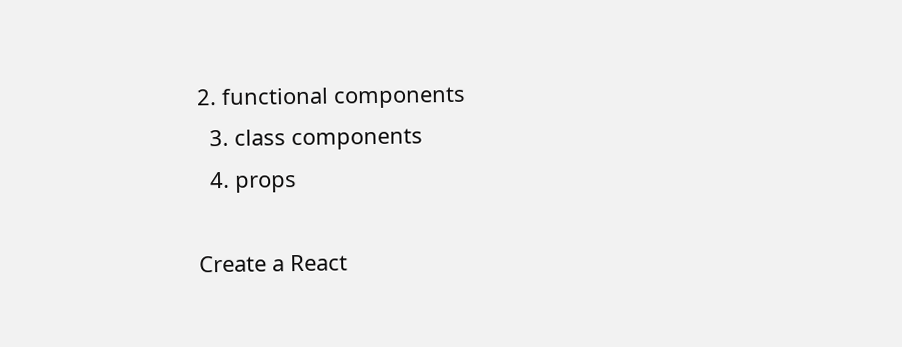2. functional components
  3. class components
  4. props

Create a React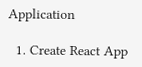Application

  1. Create React App